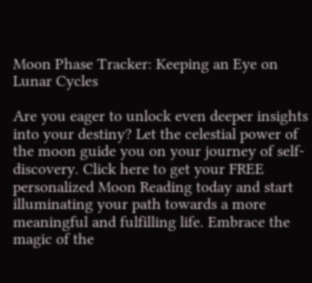Moon Phase Tracker: Keeping an Eye on Lunar Cycles

Are you eager to unlock even deeper insights into your destiny? Let the celestial power of the moon guide you on your journey of self-discovery. Click here to get your FREE personalized Moon Reading today and start illuminating your path towards a more meaningful and fulfilling life. Embrace the magic of the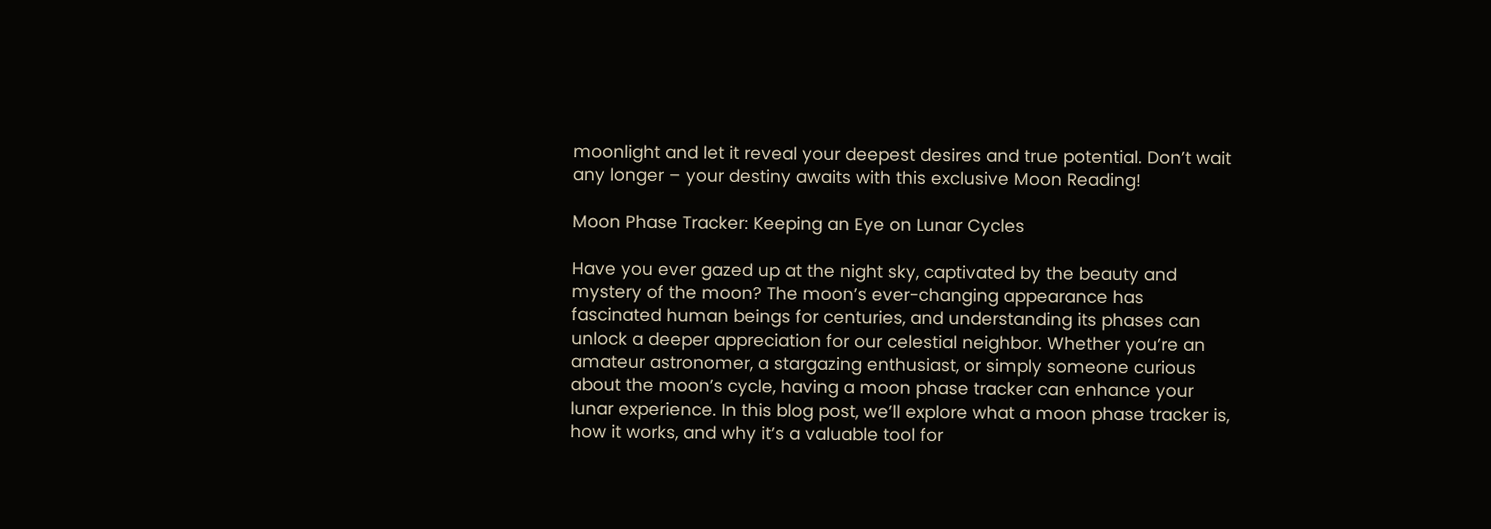moonlight and let it reveal your deepest desires and true potential. Don’t wait any longer – your destiny awaits with this exclusive Moon Reading!

Moon Phase Tracker: Keeping an Eye on Lunar Cycles

Have you ever gazed up at the night sky, captivated by the beauty and mystery of the moon? The moon’s ever-changing appearance has fascinated human beings for centuries, and understanding its phases can unlock a deeper appreciation for our celestial neighbor. Whether you’re an amateur astronomer, a stargazing enthusiast, or simply someone curious about the moon’s cycle, having a moon phase tracker can enhance your lunar experience. In this blog post, we’ll explore what a moon phase tracker is, how it works, and why it’s a valuable tool for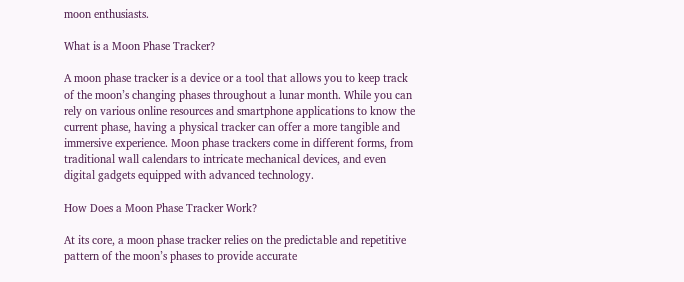moon enthusiasts.

What is a Moon Phase Tracker?

A moon phase tracker is a device or a tool that allows you to keep track of the moon’s changing phases throughout a lunar month. While you can rely on various online resources and smartphone applications to know the current phase, having a physical tracker can offer a more tangible and immersive experience. Moon phase trackers come in different forms, from traditional wall calendars to intricate mechanical devices, and even digital gadgets equipped with advanced technology.

How Does a Moon Phase Tracker Work?

At its core, a moon phase tracker relies on the predictable and repetitive pattern of the moon’s phases to provide accurate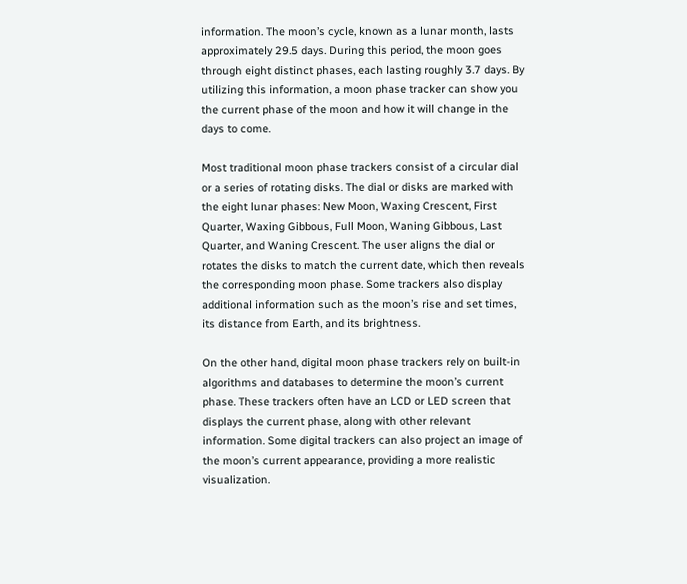information. The moon’s cycle, known as a lunar month, lasts approximately 29.5 days. During this period, the moon goes through eight distinct phases, each lasting roughly 3.7 days. By utilizing this information, a moon phase tracker can show you the current phase of the moon and how it will change in the days to come.

Most traditional moon phase trackers consist of a circular dial or a series of rotating disks. The dial or disks are marked with the eight lunar phases: New Moon, Waxing Crescent, First Quarter, Waxing Gibbous, Full Moon, Waning Gibbous, Last Quarter, and Waning Crescent. The user aligns the dial or rotates the disks to match the current date, which then reveals the corresponding moon phase. Some trackers also display additional information such as the moon’s rise and set times, its distance from Earth, and its brightness.

On the other hand, digital moon phase trackers rely on built-in algorithms and databases to determine the moon’s current phase. These trackers often have an LCD or LED screen that displays the current phase, along with other relevant information. Some digital trackers can also project an image of the moon’s current appearance, providing a more realistic visualization.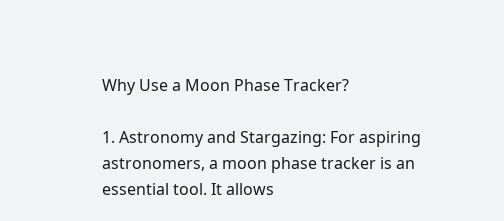Why Use a Moon Phase Tracker?

1. Astronomy and Stargazing: For aspiring astronomers, a moon phase tracker is an essential tool. It allows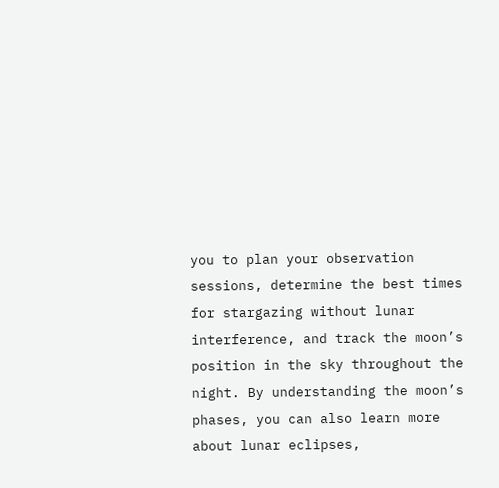you to plan your observation sessions, determine the best times for stargazing without lunar interference, and track the moon’s position in the sky throughout the night. By understanding the moon’s phases, you can also learn more about lunar eclipses,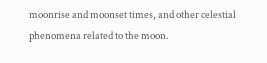moonrise and moonset times, and other celestial phenomena related to the moon.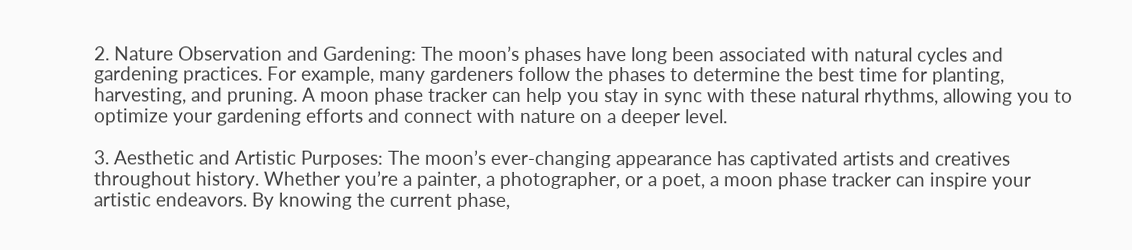2. Nature Observation and Gardening: The moon’s phases have long been associated with natural cycles and gardening practices. For example, many gardeners follow the phases to determine the best time for planting, harvesting, and pruning. A moon phase tracker can help you stay in sync with these natural rhythms, allowing you to optimize your gardening efforts and connect with nature on a deeper level.

3. Aesthetic and Artistic Purposes: The moon’s ever-changing appearance has captivated artists and creatives throughout history. Whether you’re a painter, a photographer, or a poet, a moon phase tracker can inspire your artistic endeavors. By knowing the current phase,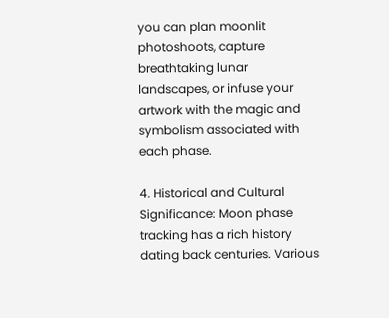you can plan moonlit photoshoots, capture breathtaking lunar landscapes, or infuse your artwork with the magic and symbolism associated with each phase.

4. Historical and Cultural Significance: Moon phase tracking has a rich history dating back centuries. Various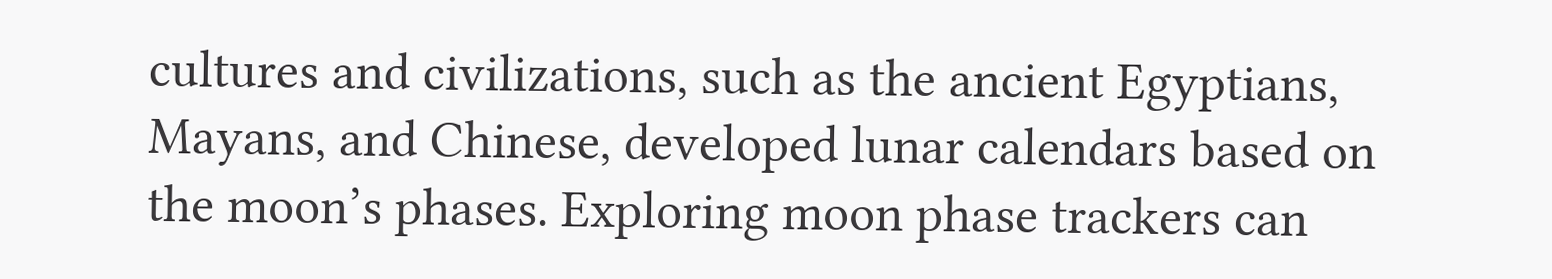cultures and civilizations, such as the ancient Egyptians, Mayans, and Chinese, developed lunar calendars based on the moon’s phases. Exploring moon phase trackers can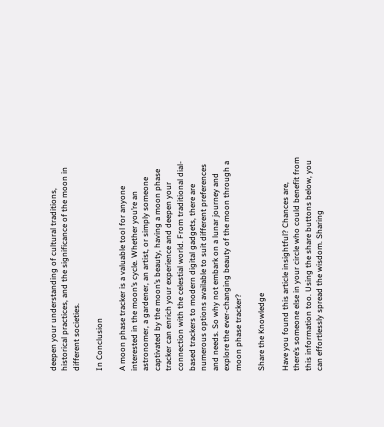deepen your understanding of cultural traditions, historical practices, and the significance of the moon in different societies.

In Conclusion

A moon phase tracker is a valuable tool for anyone interested in the moon’s cycle. Whether you’re an astronomer, a gardener, an artist, or simply someone captivated by the moon’s beauty, having a moon phase tracker can enrich your experience and deepen your connection with the celestial world. From traditional dial-based trackers to modern digital gadgets, there are numerous options available to suit different preferences and needs. So why not embark on a lunar journey and explore the ever-changing beauty of the moon through a moon phase tracker?

Share the Knowledge

Have you found this article insightful? Chances are, there’s someone else in your circle who could benefit from this information too. Using the share buttons below, you can effortlessly spread the wisdom. Sharing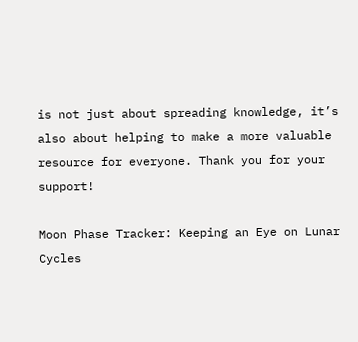is not just about spreading knowledge, it’s also about helping to make a more valuable resource for everyone. Thank you for your support!

Moon Phase Tracker: Keeping an Eye on Lunar Cycles